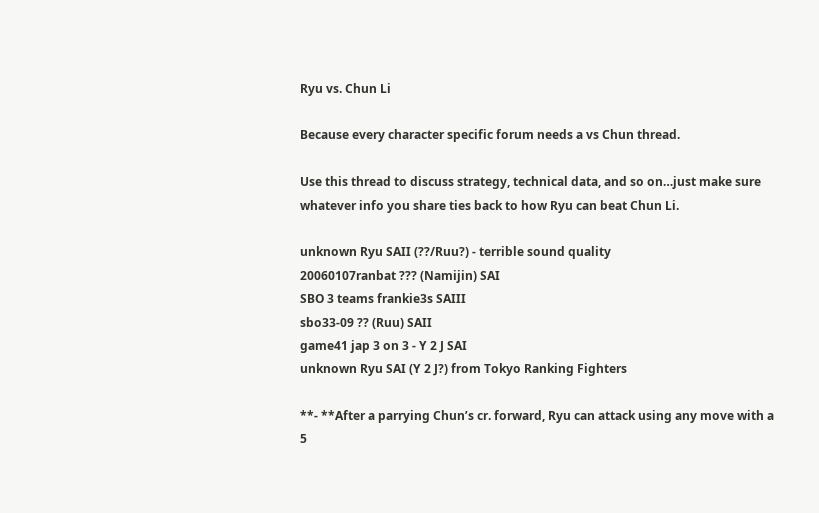Ryu vs. Chun Li

Because every character specific forum needs a vs Chun thread.

Use this thread to discuss strategy, technical data, and so on…just make sure whatever info you share ties back to how Ryu can beat Chun Li.

unknown Ryu SAII (??/Ruu?) - terrible sound quality
20060107ranbat ??? (Namijin) SAI
SBO 3 teams frankie3s SAIII
sbo33-09 ?? (Ruu) SAII
game41 jap 3 on 3 - Y 2 J SAI
unknown Ryu SAI (Y 2 J?) from Tokyo Ranking Fighters

**- **After a parrying Chun’s cr. forward, Ryu can attack using any move with a 5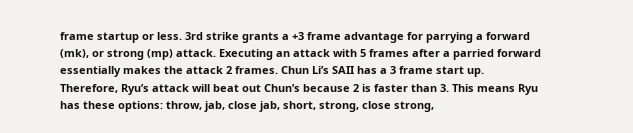frame startup or less. 3rd strike grants a +3 frame advantage for parrying a forward (mk), or strong (mp) attack. Executing an attack with 5 frames after a parried forward essentially makes the attack 2 frames. Chun Li’s SAII has a 3 frame start up. Therefore, Ryu’s attack will beat out Chun’s because 2 is faster than 3. This means Ryu has these options: throw, jab, close jab, short, strong, close strong,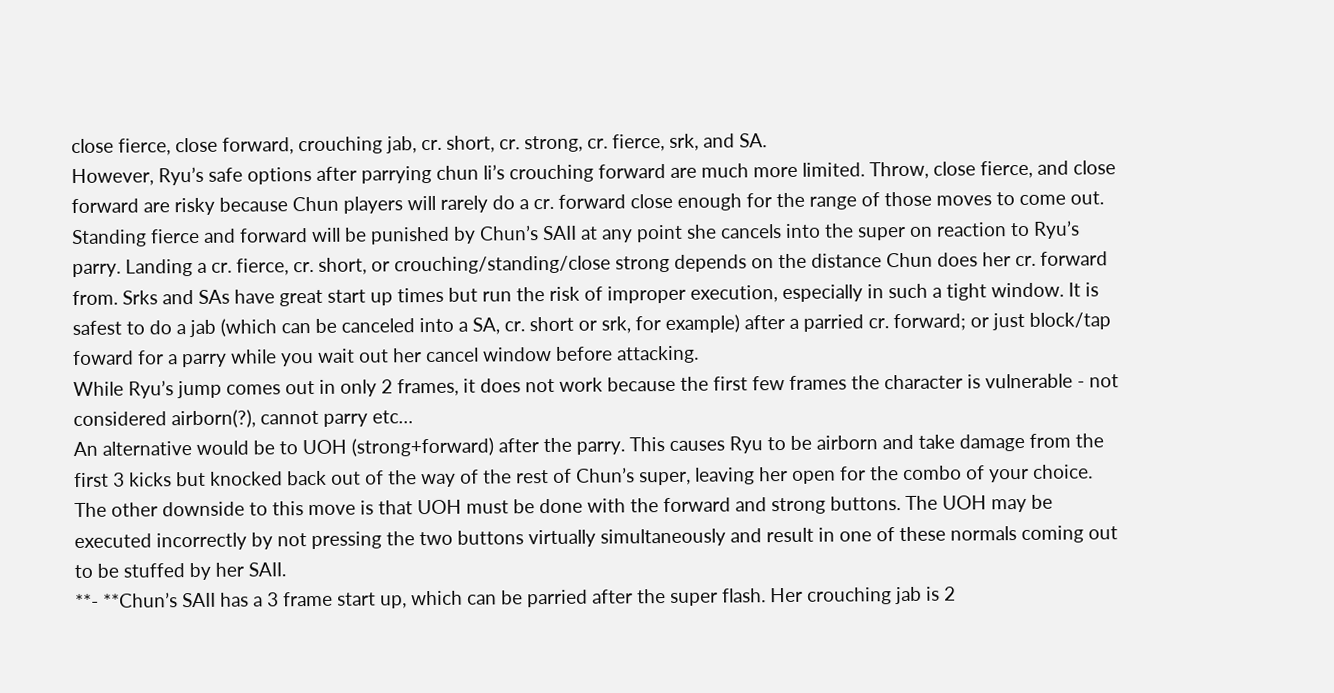close fierce, close forward, crouching jab, cr. short, cr. strong, cr. fierce, srk, and SA.
However, Ryu’s safe options after parrying chun li’s crouching forward are much more limited. Throw, close fierce, and close forward are risky because Chun players will rarely do a cr. forward close enough for the range of those moves to come out. Standing fierce and forward will be punished by Chun’s SAII at any point she cancels into the super on reaction to Ryu’s parry. Landing a cr. fierce, cr. short, or crouching/standing/close strong depends on the distance Chun does her cr. forward from. Srks and SAs have great start up times but run the risk of improper execution, especially in such a tight window. It is safest to do a jab (which can be canceled into a SA, cr. short or srk, for example) after a parried cr. forward; or just block/tap foward for a parry while you wait out her cancel window before attacking.
While Ryu’s jump comes out in only 2 frames, it does not work because the first few frames the character is vulnerable - not considered airborn(?), cannot parry etc…
An alternative would be to UOH (strong+forward) after the parry. This causes Ryu to be airborn and take damage from the first 3 kicks but knocked back out of the way of the rest of Chun’s super, leaving her open for the combo of your choice. The other downside to this move is that UOH must be done with the forward and strong buttons. The UOH may be executed incorrectly by not pressing the two buttons virtually simultaneously and result in one of these normals coming out to be stuffed by her SAII.
**- **Chun’s SAII has a 3 frame start up, which can be parried after the super flash. Her crouching jab is 2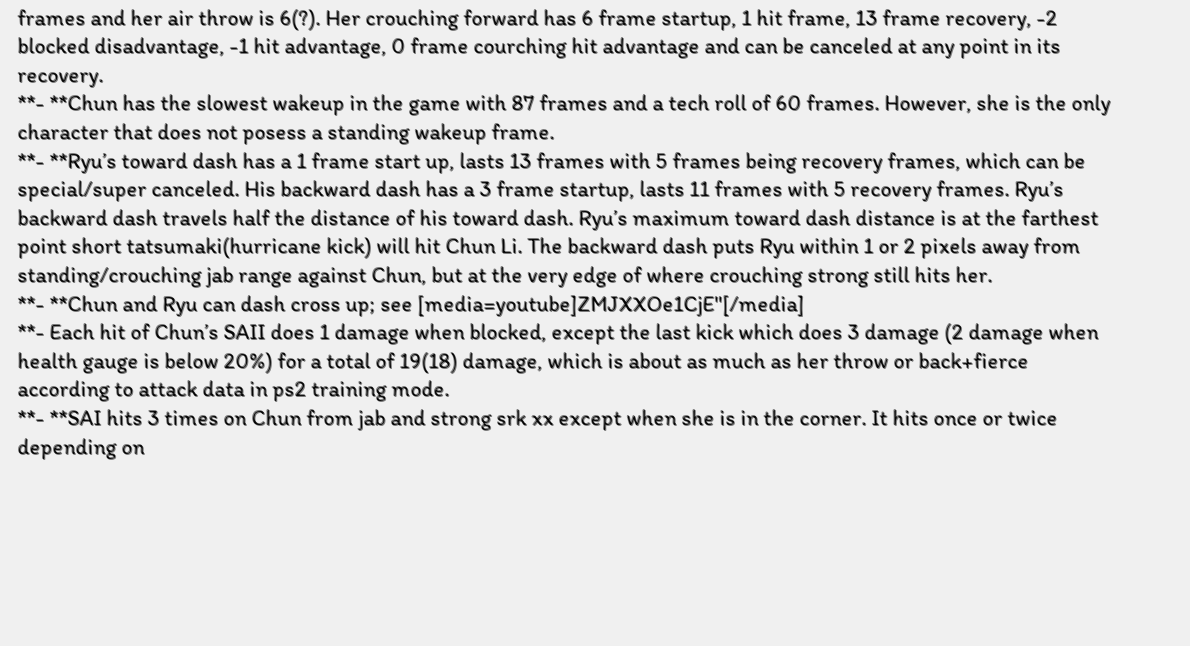frames and her air throw is 6(?). Her crouching forward has 6 frame startup, 1 hit frame, 13 frame recovery, -2 blocked disadvantage, -1 hit advantage, 0 frame courching hit advantage and can be canceled at any point in its recovery.
**- **Chun has the slowest wakeup in the game with 87 frames and a tech roll of 60 frames. However, she is the only character that does not posess a standing wakeup frame.
**- **Ryu’s toward dash has a 1 frame start up, lasts 13 frames with 5 frames being recovery frames, which can be special/super canceled. His backward dash has a 3 frame startup, lasts 11 frames with 5 recovery frames. Ryu’s backward dash travels half the distance of his toward dash. Ryu’s maximum toward dash distance is at the farthest point short tatsumaki(hurricane kick) will hit Chun Li. The backward dash puts Ryu within 1 or 2 pixels away from standing/crouching jab range against Chun, but at the very edge of where crouching strong still hits her.
**- **Chun and Ryu can dash cross up; see [media=youtube]ZMJXXOe1CjE"[/media]
**- Each hit of Chun’s SAII does 1 damage when blocked, except the last kick which does 3 damage (2 damage when health gauge is below 20%) for a total of 19(18) damage, which is about as much as her throw or back+fierce
according to attack data in ps2 training mode.
**- **SAI hits 3 times on Chun from jab and strong srk xx except when she is in the corner. It hits once or twice depending on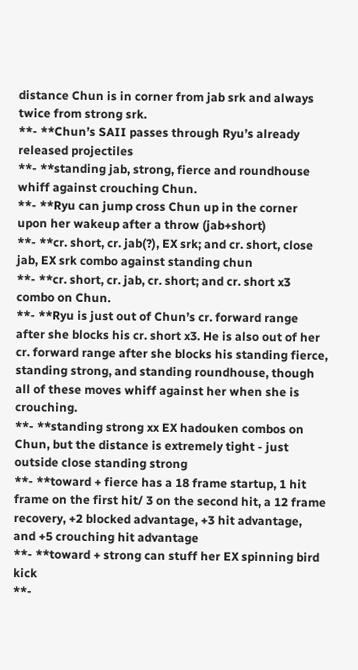distance Chun is in corner from jab srk and always twice from strong srk.
**- **Chun’s SAII passes through Ryu’s already released projectiles
**- **standing jab, strong, fierce and roundhouse whiff against crouching Chun.
**- **Ryu can jump cross Chun up in the corner upon her wakeup after a throw (jab+short)
**- **cr. short, cr. jab(?), EX srk; and cr. short, close jab, EX srk combo against standing chun
**- **cr. short, cr. jab, cr. short; and cr. short x3 combo on Chun.
**- **Ryu is just out of Chun’s cr. forward range after she blocks his cr. short x3. He is also out of her cr. forward range after she blocks his standing fierce, standing strong, and standing roundhouse, though all of these moves whiff against her when she is crouching.
**- **standing strong xx EX hadouken combos on Chun, but the distance is extremely tight - just outside close standing strong
**- **toward + fierce has a 18 frame startup, 1 hit frame on the first hit/ 3 on the second hit, a 12 frame recovery, +2 blocked advantage, +3 hit advantage, and +5 crouching hit advantage
**- **toward + strong can stuff her EX spinning bird kick
**-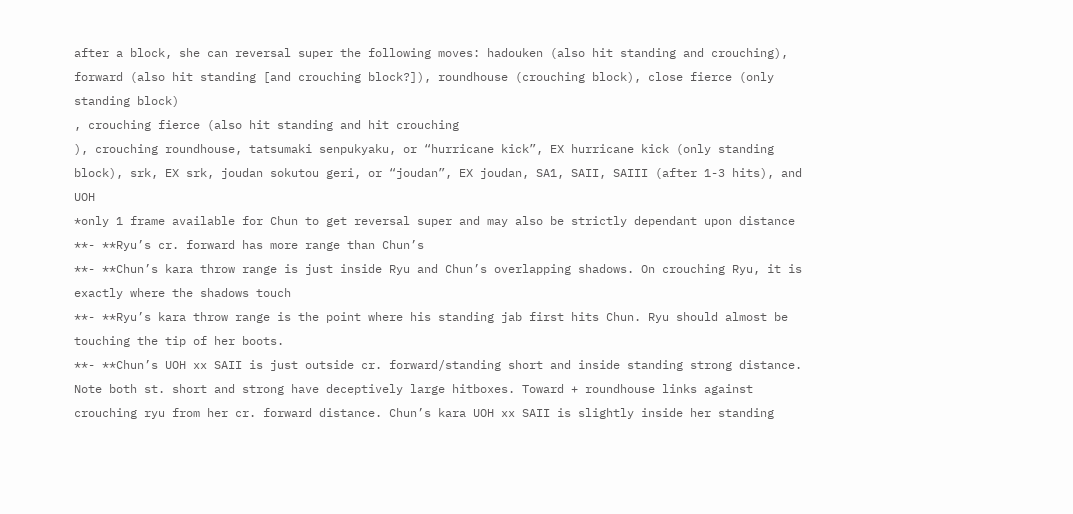after a block, she can reversal super the following moves: hadouken (also hit standing and crouching), forward (also hit standing [and crouching block?]), roundhouse (crouching block), close fierce (only standing block)
, crouching fierce (also hit standing and hit crouching
), crouching roundhouse, tatsumaki senpukyaku, or “hurricane kick”, EX hurricane kick (only standing block), srk, EX srk, joudan sokutou geri, or “joudan”, EX joudan, SA1, SAII, SAIII (after 1-3 hits), and UOH
*only 1 frame available for Chun to get reversal super and may also be strictly dependant upon distance
**- **Ryu’s cr. forward has more range than Chun’s
**- **Chun’s kara throw range is just inside Ryu and Chun’s overlapping shadows. On crouching Ryu, it is exactly where the shadows touch
**- **Ryu’s kara throw range is the point where his standing jab first hits Chun. Ryu should almost be touching the tip of her boots.
**- **Chun’s UOH xx SAII is just outside cr. forward/standing short and inside standing strong distance. Note both st. short and strong have deceptively large hitboxes. Toward + roundhouse links against crouching ryu from her cr. forward distance. Chun’s kara UOH xx SAII is slightly inside her standing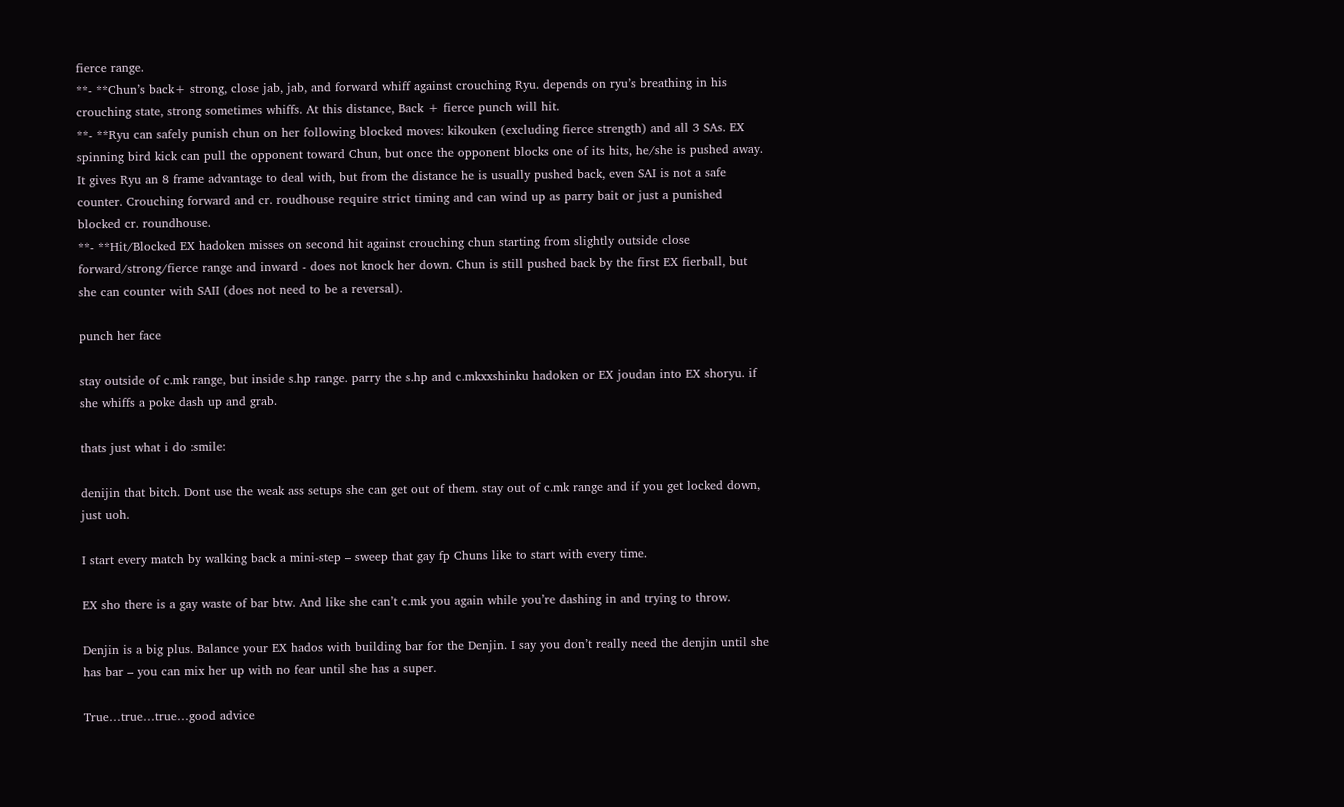fierce range.
**- **Chun’s back+ strong, close jab, jab, and forward whiff against crouching Ryu. depends on ryu’s breathing in his crouching state, strong sometimes whiffs. At this distance, Back + fierce punch will hit.
**- **Ryu can safely punish chun on her following blocked moves: kikouken (excluding fierce strength) and all 3 SAs. EX spinning bird kick can pull the opponent toward Chun, but once the opponent blocks one of its hits, he/she is pushed away. It gives Ryu an 8 frame advantage to deal with, but from the distance he is usually pushed back, even SAI is not a safe counter. Crouching forward and cr. roudhouse require strict timing and can wind up as parry bait or just a punished blocked cr. roundhouse.
**- **Hit/Blocked EX hadoken misses on second hit against crouching chun starting from slightly outside close forward/strong/fierce range and inward - does not knock her down. Chun is still pushed back by the first EX fierball, but she can counter with SAII (does not need to be a reversal).

punch her face

stay outside of c.mk range, but inside s.hp range. parry the s.hp and c.mkxxshinku hadoken or EX joudan into EX shoryu. if she whiffs a poke dash up and grab.

thats just what i do :smile:

denijin that bitch. Dont use the weak ass setups she can get out of them. stay out of c.mk range and if you get locked down, just uoh.

I start every match by walking back a mini-step – sweep that gay fp Chuns like to start with every time.

EX sho there is a gay waste of bar btw. And like she can’t c.mk you again while you’re dashing in and trying to throw.

Denjin is a big plus. Balance your EX hados with building bar for the Denjin. I say you don’t really need the denjin until she has bar – you can mix her up with no fear until she has a super.

True…true…true…good advice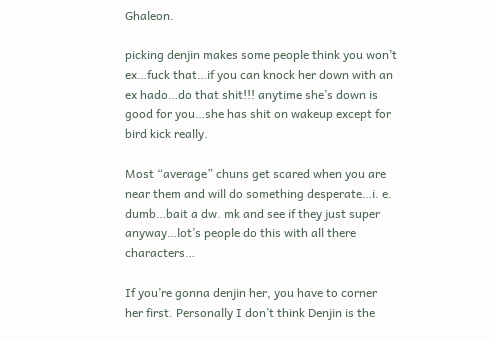Ghaleon.

picking denjin makes some people think you won’t ex…fuck that…if you can knock her down with an ex hado…do that shit!!! anytime she’s down is good for you…she has shit on wakeup except for bird kick really.

Most “average” chuns get scared when you are near them and will do something desperate…i. e. dumb…bait a dw. mk and see if they just super anyway…lot’s people do this with all there characters…

If you’re gonna denjin her, you have to corner her first. Personally I don’t think Denjin is the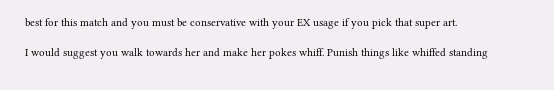best for this match and you must be conservative with your EX usage if you pick that super art.

I would suggest you walk towards her and make her pokes whiff. Punish things like whiffed standing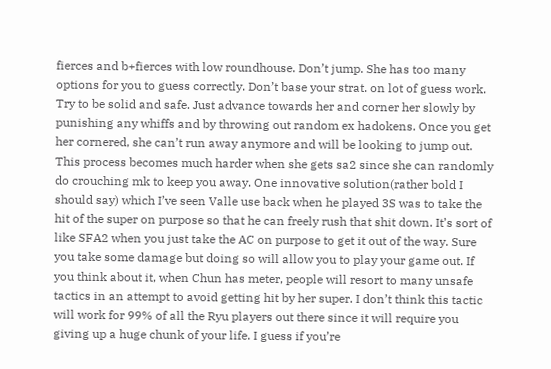fierces and b+fierces with low roundhouse. Don’t jump. She has too many options for you to guess correctly. Don’t base your strat. on lot of guess work. Try to be solid and safe. Just advance towards her and corner her slowly by punishing any whiffs and by throwing out random ex hadokens. Once you get her cornered, she can’t run away anymore and will be looking to jump out. This process becomes much harder when she gets sa2 since she can randomly do crouching mk to keep you away. One innovative solution(rather bold I should say) which I’ve seen Valle use back when he played 3S was to take the hit of the super on purpose so that he can freely rush that shit down. It’s sort of like SFA2 when you just take the AC on purpose to get it out of the way. Sure you take some damage but doing so will allow you to play your game out. If you think about it, when Chun has meter, people will resort to many unsafe tactics in an attempt to avoid getting hit by her super. I don’t think this tactic will work for 99% of all the Ryu players out there since it will require you giving up a huge chunk of your life. I guess if you’re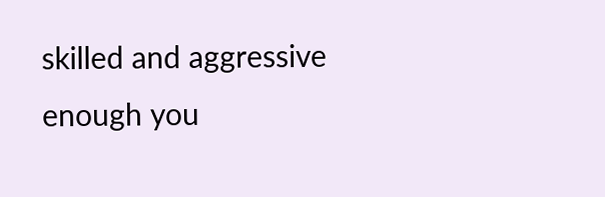skilled and aggressive enough you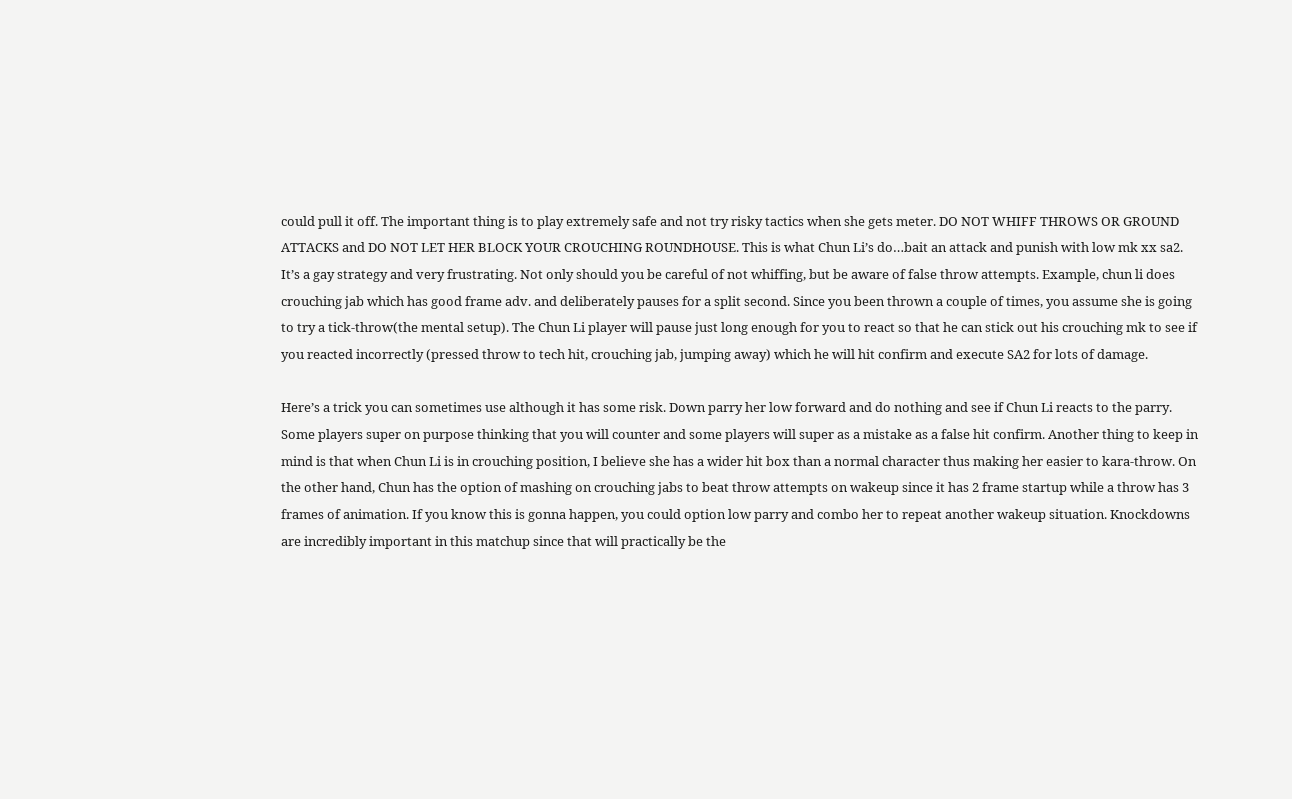could pull it off. The important thing is to play extremely safe and not try risky tactics when she gets meter. DO NOT WHIFF THROWS OR GROUND ATTACKS and DO NOT LET HER BLOCK YOUR CROUCHING ROUNDHOUSE. This is what Chun Li’s do…bait an attack and punish with low mk xx sa2. It’s a gay strategy and very frustrating. Not only should you be careful of not whiffing, but be aware of false throw attempts. Example, chun li does crouching jab which has good frame adv. and deliberately pauses for a split second. Since you been thrown a couple of times, you assume she is going to try a tick-throw(the mental setup). The Chun Li player will pause just long enough for you to react so that he can stick out his crouching mk to see if you reacted incorrectly (pressed throw to tech hit, crouching jab, jumping away) which he will hit confirm and execute SA2 for lots of damage.

Here’s a trick you can sometimes use although it has some risk. Down parry her low forward and do nothing and see if Chun Li reacts to the parry. Some players super on purpose thinking that you will counter and some players will super as a mistake as a false hit confirm. Another thing to keep in mind is that when Chun Li is in crouching position, I believe she has a wider hit box than a normal character thus making her easier to kara-throw. On the other hand, Chun has the option of mashing on crouching jabs to beat throw attempts on wakeup since it has 2 frame startup while a throw has 3 frames of animation. If you know this is gonna happen, you could option low parry and combo her to repeat another wakeup situation. Knockdowns are incredibly important in this matchup since that will practically be the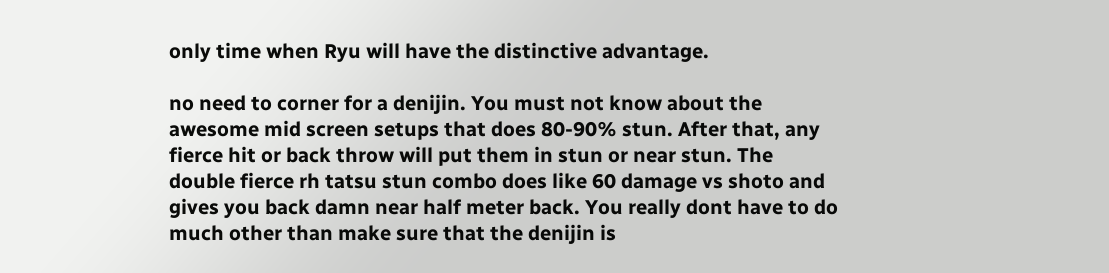only time when Ryu will have the distinctive advantage.

no need to corner for a denijin. You must not know about the awesome mid screen setups that does 80-90% stun. After that, any fierce hit or back throw will put them in stun or near stun. The double fierce rh tatsu stun combo does like 60 damage vs shoto and gives you back damn near half meter back. You really dont have to do much other than make sure that the denijin is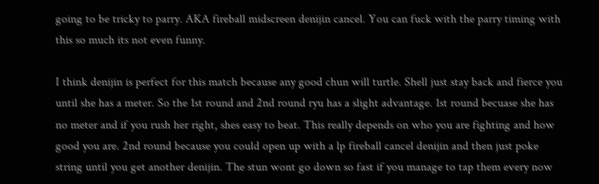going to be tricky to parry. AKA fireball midscreen denijin cancel. You can fuck with the parry timing with this so much its not even funny.

I think denijin is perfect for this match because any good chun will turtle. Shell just stay back and fierce you until she has a meter. So the 1st round and 2nd round ryu has a slight advantage. 1st round becuase she has no meter and if you rush her right, shes easy to beat. This really depends on who you are fighting and how good you are. 2nd round because you could open up with a lp fireball cancel denijin and then just poke string until you get another denijin. The stun wont go down so fast if you manage to tap them every now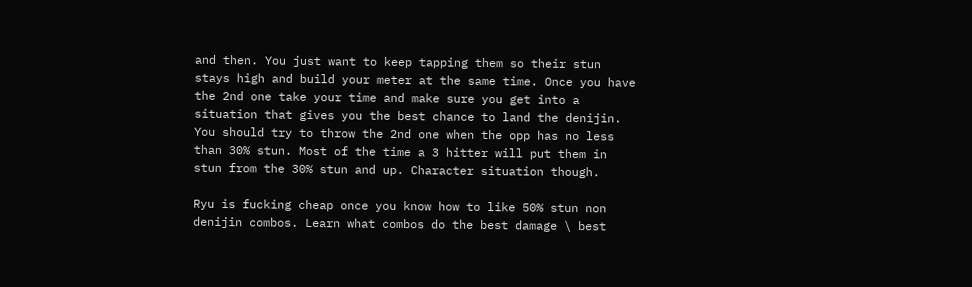and then. You just want to keep tapping them so their stun stays high and build your meter at the same time. Once you have the 2nd one take your time and make sure you get into a situation that gives you the best chance to land the denijin. You should try to throw the 2nd one when the opp has no less than 30% stun. Most of the time a 3 hitter will put them in stun from the 30% stun and up. Character situation though.

Ryu is fucking cheap once you know how to like 50% stun non denijin combos. Learn what combos do the best damage \ best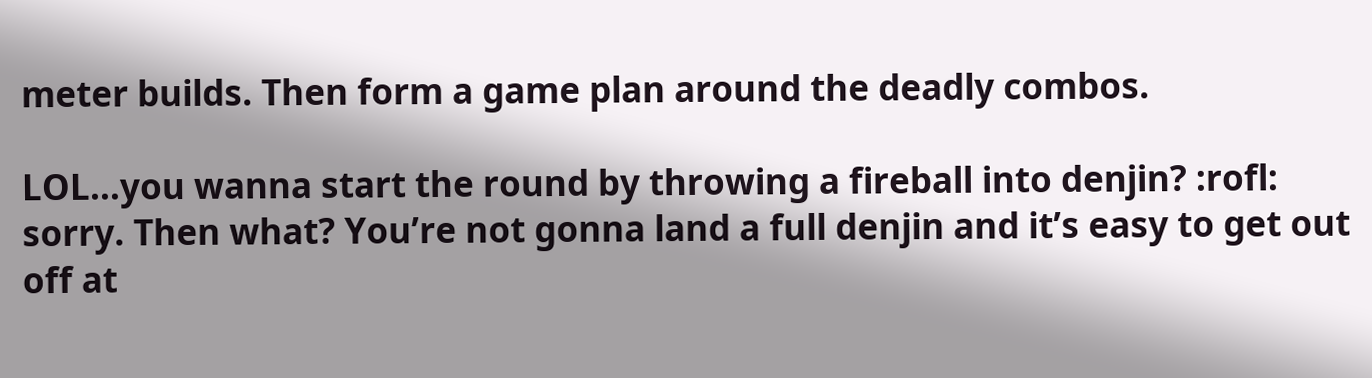meter builds. Then form a game plan around the deadly combos.

LOL…you wanna start the round by throwing a fireball into denjin? :rofl: sorry. Then what? You’re not gonna land a full denjin and it’s easy to get out off at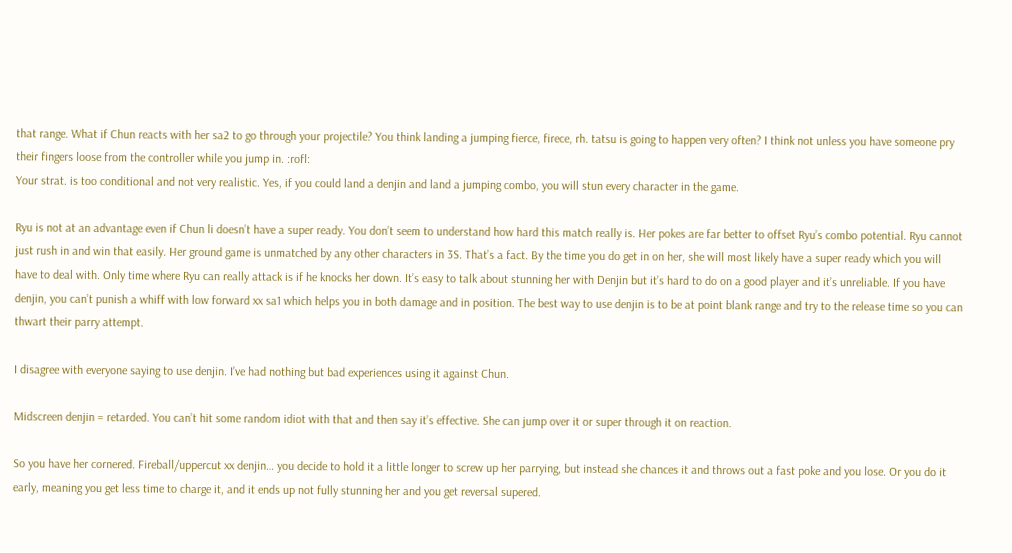that range. What if Chun reacts with her sa2 to go through your projectile? You think landing a jumping fierce, firece, rh. tatsu is going to happen very often? I think not unless you have someone pry their fingers loose from the controller while you jump in. :rofl:
Your strat. is too conditional and not very realistic. Yes, if you could land a denjin and land a jumping combo, you will stun every character in the game.

Ryu is not at an advantage even if Chun li doesn’t have a super ready. You don’t seem to understand how hard this match really is. Her pokes are far better to offset Ryu’s combo potential. Ryu cannot just rush in and win that easily. Her ground game is unmatched by any other characters in 3S. That’s a fact. By the time you do get in on her, she will most likely have a super ready which you will have to deal with. Only time where Ryu can really attack is if he knocks her down. It’s easy to talk about stunning her with Denjin but it’s hard to do on a good player and it’s unreliable. If you have denjin, you can’t punish a whiff with low forward xx sa1 which helps you in both damage and in position. The best way to use denjin is to be at point blank range and try to the release time so you can thwart their parry attempt.

I disagree with everyone saying to use denjin. I’ve had nothing but bad experiences using it against Chun.

Midscreen denjin = retarded. You can’t hit some random idiot with that and then say it’s effective. She can jump over it or super through it on reaction.

So you have her cornered. Fireball/uppercut xx denjin… you decide to hold it a little longer to screw up her parrying, but instead she chances it and throws out a fast poke and you lose. Or you do it early, meaning you get less time to charge it, and it ends up not fully stunning her and you get reversal supered.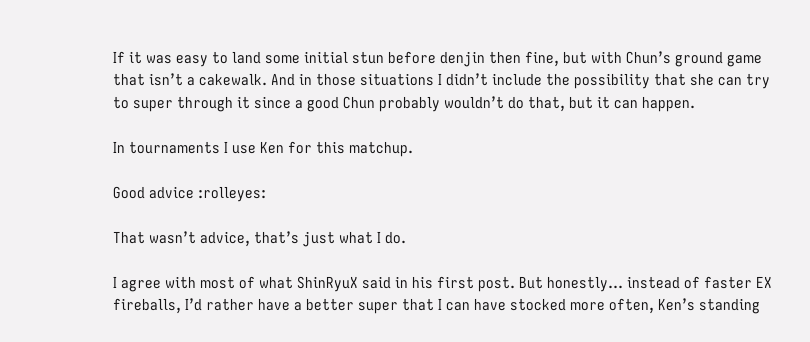If it was easy to land some initial stun before denjin then fine, but with Chun’s ground game that isn’t a cakewalk. And in those situations I didn’t include the possibility that she can try to super through it since a good Chun probably wouldn’t do that, but it can happen.

In tournaments I use Ken for this matchup.

Good advice :rolleyes:

That wasn’t advice, that’s just what I do.

I agree with most of what ShinRyuX said in his first post. But honestly… instead of faster EX fireballs, I’d rather have a better super that I can have stocked more often, Ken’s standing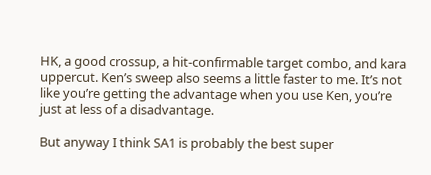HK, a good crossup, a hit-confirmable target combo, and kara uppercut. Ken’s sweep also seems a little faster to me. It’s not like you’re getting the advantage when you use Ken, you’re just at less of a disadvantage.

But anyway I think SA1 is probably the best super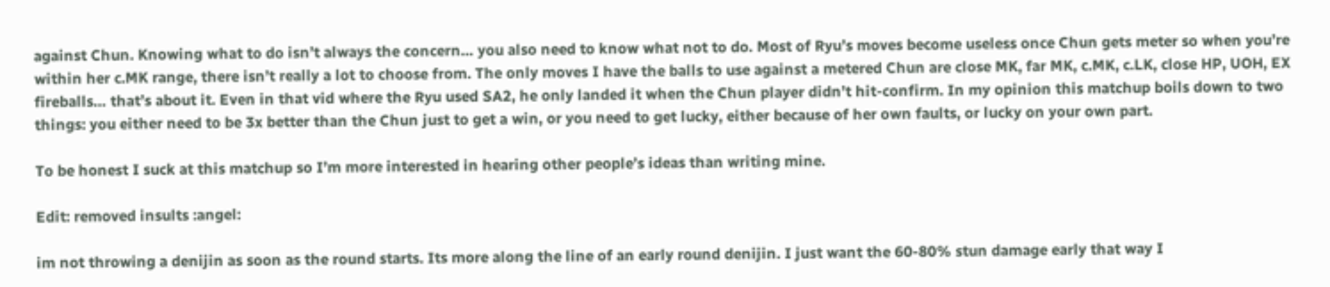against Chun. Knowing what to do isn’t always the concern… you also need to know what not to do. Most of Ryu’s moves become useless once Chun gets meter so when you’re within her c.MK range, there isn’t really a lot to choose from. The only moves I have the balls to use against a metered Chun are close MK, far MK, c.MK, c.LK, close HP, UOH, EX fireballs… that’s about it. Even in that vid where the Ryu used SA2, he only landed it when the Chun player didn’t hit-confirm. In my opinion this matchup boils down to two things: you either need to be 3x better than the Chun just to get a win, or you need to get lucky, either because of her own faults, or lucky on your own part.

To be honest I suck at this matchup so I’m more interested in hearing other people’s ideas than writing mine.

Edit: removed insults :angel:

im not throwing a denijin as soon as the round starts. Its more along the line of an early round denijin. I just want the 60-80% stun damage early that way I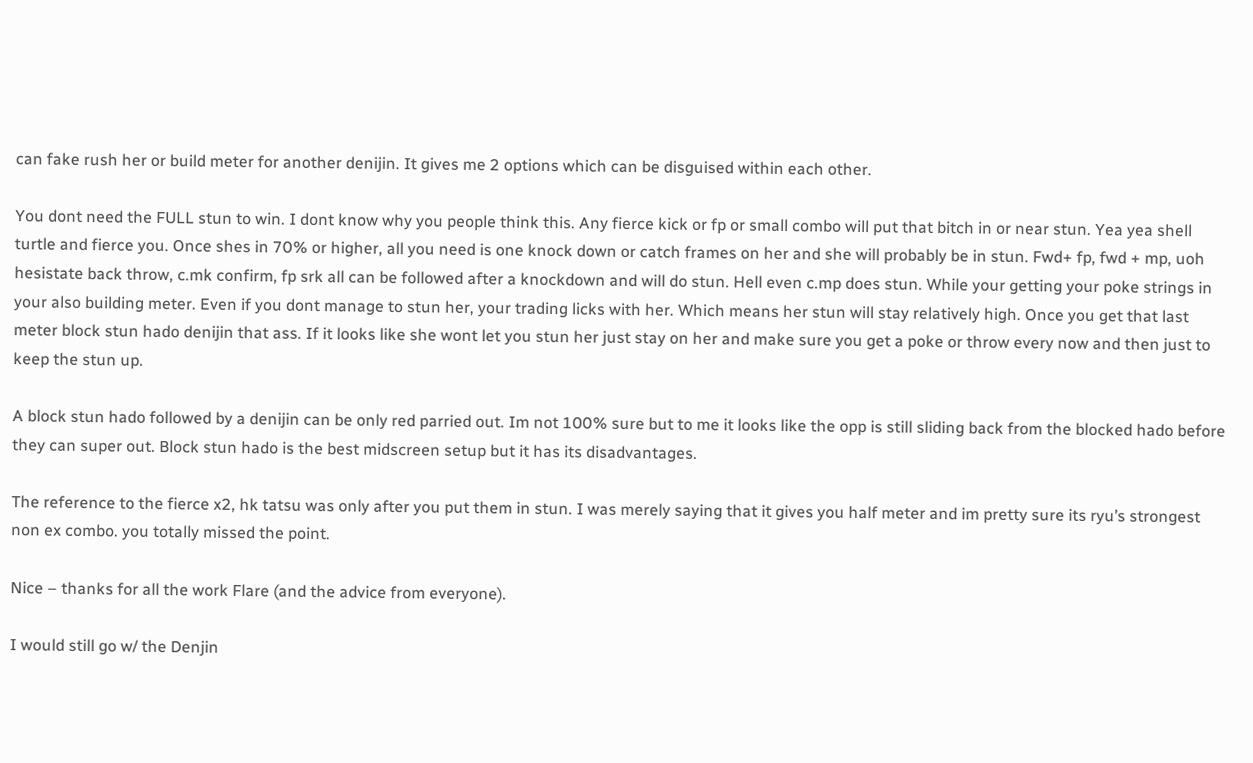can fake rush her or build meter for another denijin. It gives me 2 options which can be disguised within each other.

You dont need the FULL stun to win. I dont know why you people think this. Any fierce kick or fp or small combo will put that bitch in or near stun. Yea yea shell turtle and fierce you. Once shes in 70% or higher, all you need is one knock down or catch frames on her and she will probably be in stun. Fwd+ fp, fwd + mp, uoh hesistate back throw, c.mk confirm, fp srk all can be followed after a knockdown and will do stun. Hell even c.mp does stun. While your getting your poke strings in your also building meter. Even if you dont manage to stun her, your trading licks with her. Which means her stun will stay relatively high. Once you get that last meter block stun hado denijin that ass. If it looks like she wont let you stun her just stay on her and make sure you get a poke or throw every now and then just to keep the stun up.

A block stun hado followed by a denijin can be only red parried out. Im not 100% sure but to me it looks like the opp is still sliding back from the blocked hado before they can super out. Block stun hado is the best midscreen setup but it has its disadvantages.

The reference to the fierce x2, hk tatsu was only after you put them in stun. I was merely saying that it gives you half meter and im pretty sure its ryu’s strongest non ex combo. you totally missed the point.

Nice – thanks for all the work Flare (and the advice from everyone).

I would still go w/ the Denjin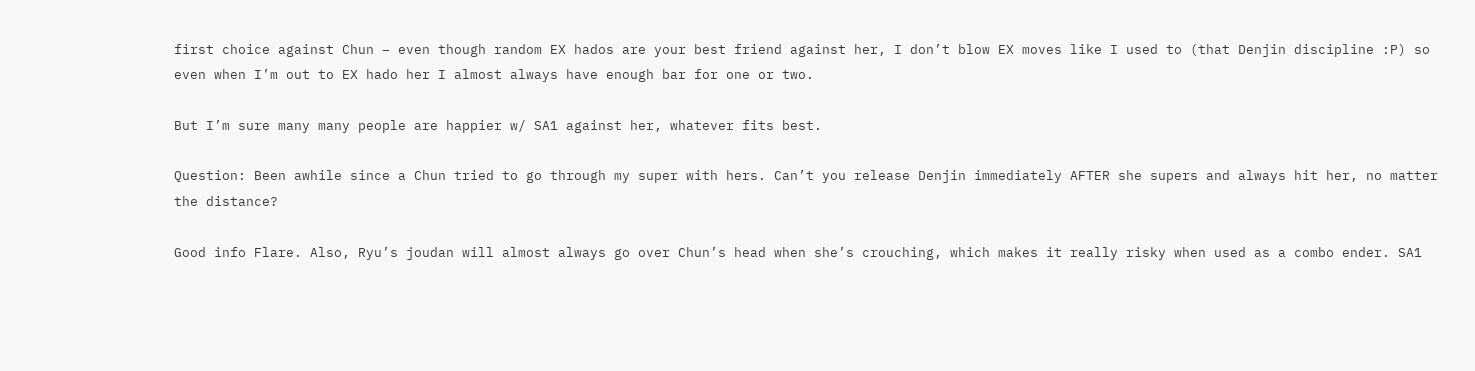first choice against Chun – even though random EX hados are your best friend against her, I don’t blow EX moves like I used to (that Denjin discipline :P) so even when I’m out to EX hado her I almost always have enough bar for one or two.

But I’m sure many many people are happier w/ SA1 against her, whatever fits best.

Question: Been awhile since a Chun tried to go through my super with hers. Can’t you release Denjin immediately AFTER she supers and always hit her, no matter the distance?

Good info Flare. Also, Ryu’s joudan will almost always go over Chun’s head when she’s crouching, which makes it really risky when used as a combo ender. SA1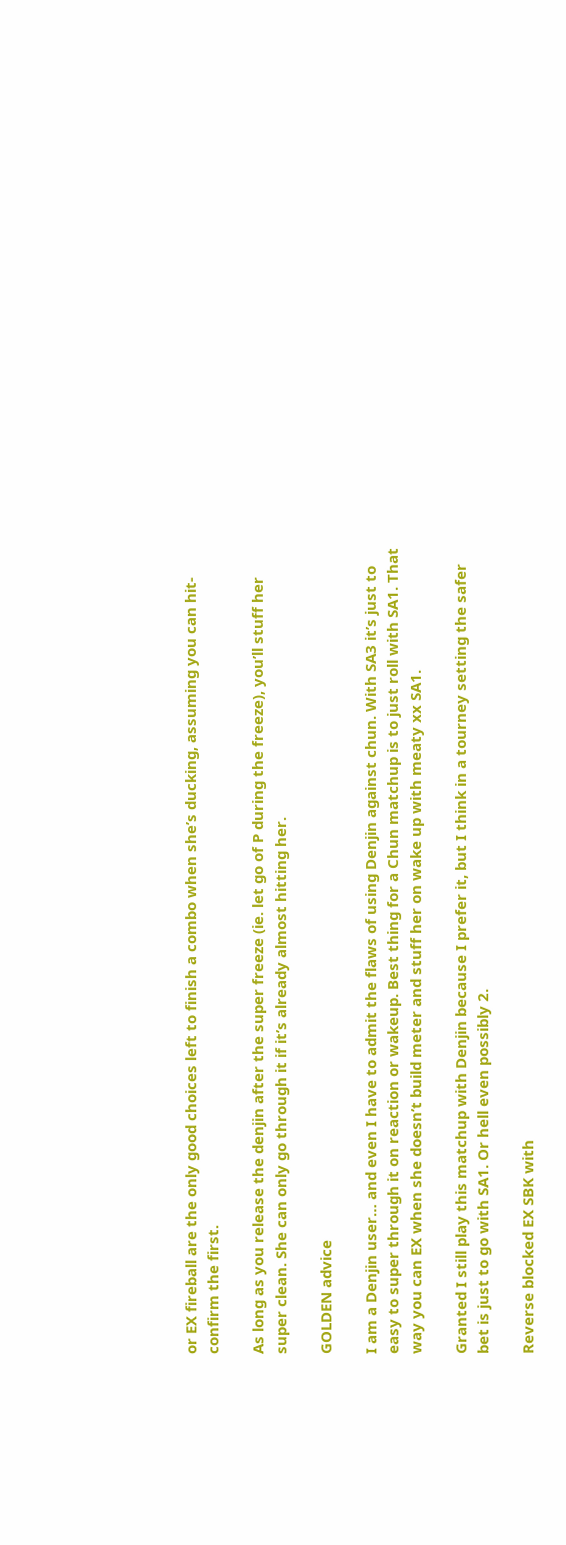or EX fireball are the only good choices left to finish a combo when she’s ducking, assuming you can hit-confirm the first.

As long as you release the denjin after the super freeze (ie. let go of P during the freeze), you’ll stuff her super clean. She can only go through it if it’s already almost hitting her.

GOLDEN advice

I am a Denjin user… and even I have to admit the flaws of using Denjin against chun. With SA3 it’s just to easy to super through it on reaction or wakeup. Best thing for a Chun matchup is to just roll with SA1. That way you can EX when she doesn’t build meter and stuff her on wake up with meaty xx SA1.

Granted I still play this matchup with Denjin because I prefer it, but I think in a tourney setting the safer bet is just to go with SA1. Or hell even possibly 2.

Reverse blocked EX SBK with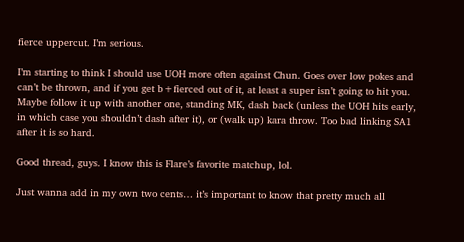fierce uppercut. I’m serious.

I’m starting to think I should use UOH more often against Chun. Goes over low pokes and can’t be thrown, and if you get b+fierced out of it, at least a super isn’t going to hit you. Maybe follow it up with another one, standing MK, dash back (unless the UOH hits early, in which case you shouldn’t dash after it), or (walk up) kara throw. Too bad linking SA1 after it is so hard.

Good thread, guys. I know this is Flare’s favorite matchup, lol.

Just wanna add in my own two cents… it’s important to know that pretty much all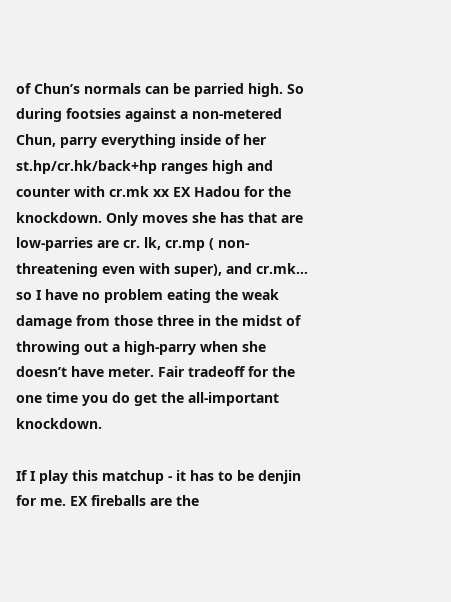of Chun’s normals can be parried high. So during footsies against a non-metered Chun, parry everything inside of her st.hp/cr.hk/back+hp ranges high and counter with cr.mk xx EX Hadou for the knockdown. Only moves she has that are low-parries are cr. lk, cr.mp ( non-threatening even with super), and cr.mk… so I have no problem eating the weak damage from those three in the midst of throwing out a high-parry when she doesn’t have meter. Fair tradeoff for the one time you do get the all-important knockdown.

If I play this matchup - it has to be denjin for me. EX fireballs are the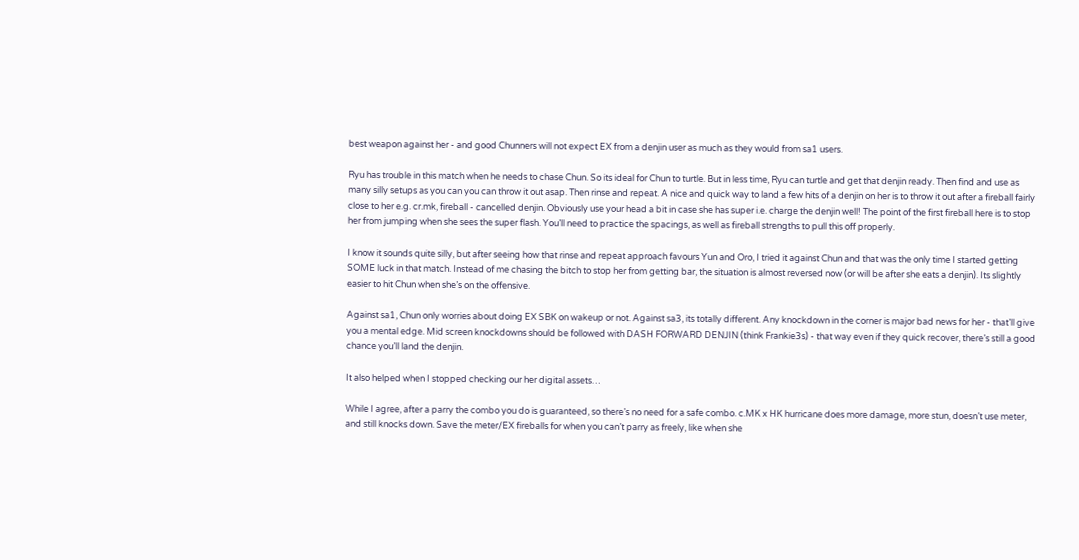best weapon against her - and good Chunners will not expect EX from a denjin user as much as they would from sa1 users.

Ryu has trouble in this match when he needs to chase Chun. So its ideal for Chun to turtle. But in less time, Ryu can turtle and get that denjin ready. Then find and use as many silly setups as you can you can throw it out asap. Then rinse and repeat. A nice and quick way to land a few hits of a denjin on her is to throw it out after a fireball fairly close to her e.g. cr.mk, fireball - cancelled denjin. Obviously use your head a bit in case she has super i.e. charge the denjin well! The point of the first fireball here is to stop her from jumping when she sees the super flash. You’ll need to practice the spacings, as well as fireball strengths to pull this off properly.

I know it sounds quite silly, but after seeing how that rinse and repeat approach favours Yun and Oro, I tried it against Chun and that was the only time I started getting SOME luck in that match. Instead of me chasing the bitch to stop her from getting bar, the situation is almost reversed now (or will be after she eats a denjin). Its slightly easier to hit Chun when she’s on the offensive.

Against sa1, Chun only worries about doing EX SBK on wakeup or not. Against sa3, its totally different. Any knockdown in the corner is major bad news for her - that’ll give you a mental edge. Mid screen knockdowns should be followed with DASH FORWARD DENJIN (think Frankie3s) - that way even if they quick recover, there’s still a good chance you’ll land the denjin.

It also helped when I stopped checking our her digital assets…

While I agree, after a parry the combo you do is guaranteed, so there’s no need for a safe combo. c.MK x HK hurricane does more damage, more stun, doesn’t use meter, and still knocks down. Save the meter/EX fireballs for when you can’t parry as freely, like when she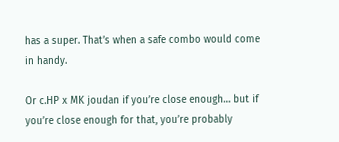has a super. That’s when a safe combo would come in handy.

Or c.HP x MK joudan if you’re close enough… but if you’re close enough for that, you’re probably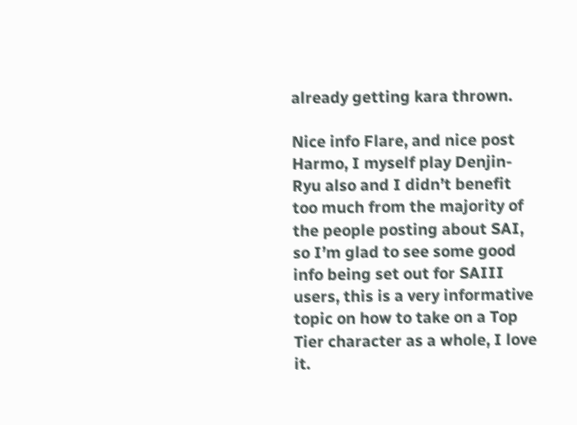already getting kara thrown.

Nice info Flare, and nice post Harmo, I myself play Denjin-Ryu also and I didn’t benefit too much from the majority of the people posting about SAI, so I’m glad to see some good info being set out for SAIII users, this is a very informative topic on how to take on a Top Tier character as a whole, I love it.